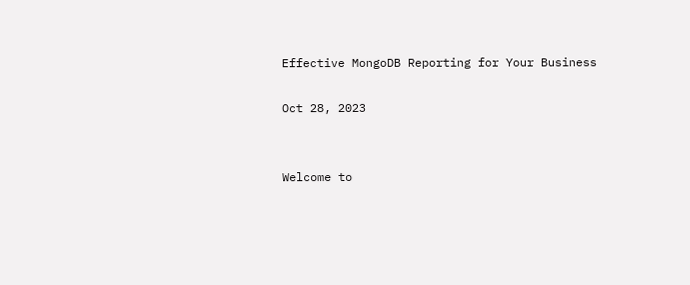Effective MongoDB Reporting for Your Business

Oct 28, 2023


Welcome to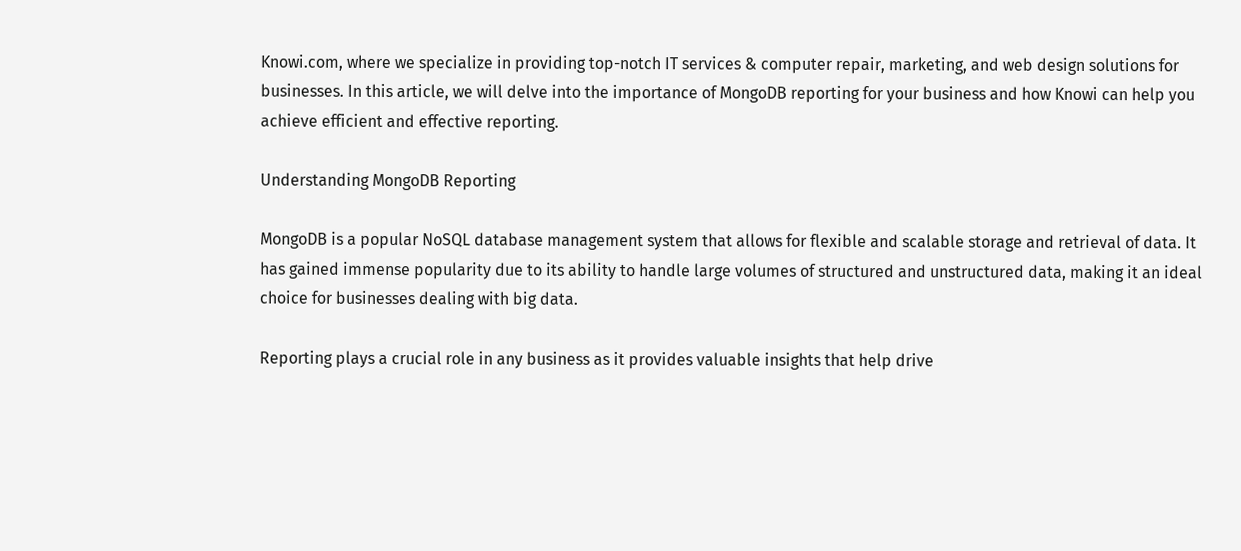Knowi.com, where we specialize in providing top-notch IT services & computer repair, marketing, and web design solutions for businesses. In this article, we will delve into the importance of MongoDB reporting for your business and how Knowi can help you achieve efficient and effective reporting.

Understanding MongoDB Reporting

MongoDB is a popular NoSQL database management system that allows for flexible and scalable storage and retrieval of data. It has gained immense popularity due to its ability to handle large volumes of structured and unstructured data, making it an ideal choice for businesses dealing with big data.

Reporting plays a crucial role in any business as it provides valuable insights that help drive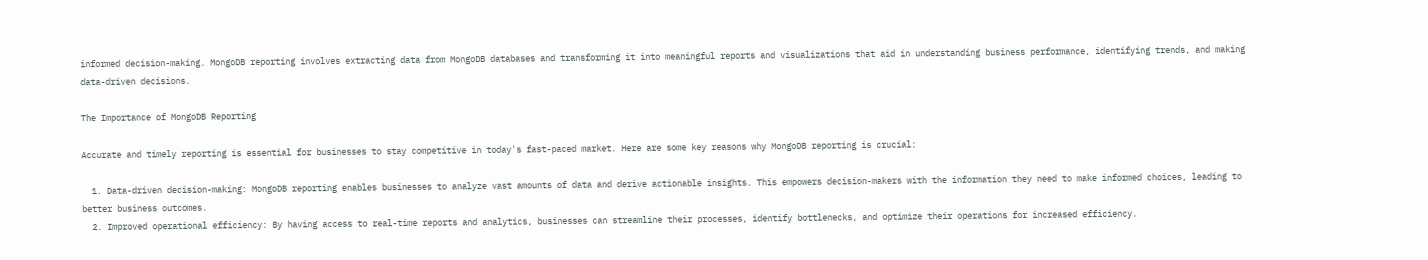informed decision-making. MongoDB reporting involves extracting data from MongoDB databases and transforming it into meaningful reports and visualizations that aid in understanding business performance, identifying trends, and making data-driven decisions.

The Importance of MongoDB Reporting

Accurate and timely reporting is essential for businesses to stay competitive in today's fast-paced market. Here are some key reasons why MongoDB reporting is crucial:

  1. Data-driven decision-making: MongoDB reporting enables businesses to analyze vast amounts of data and derive actionable insights. This empowers decision-makers with the information they need to make informed choices, leading to better business outcomes.
  2. Improved operational efficiency: By having access to real-time reports and analytics, businesses can streamline their processes, identify bottlenecks, and optimize their operations for increased efficiency.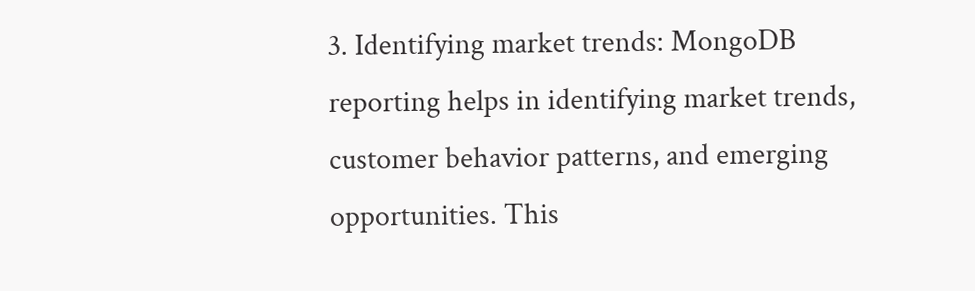3. Identifying market trends: MongoDB reporting helps in identifying market trends, customer behavior patterns, and emerging opportunities. This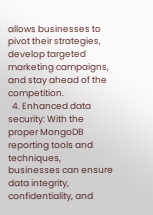allows businesses to pivot their strategies, develop targeted marketing campaigns, and stay ahead of the competition.
  4. Enhanced data security: With the proper MongoDB reporting tools and techniques, businesses can ensure data integrity, confidentiality, and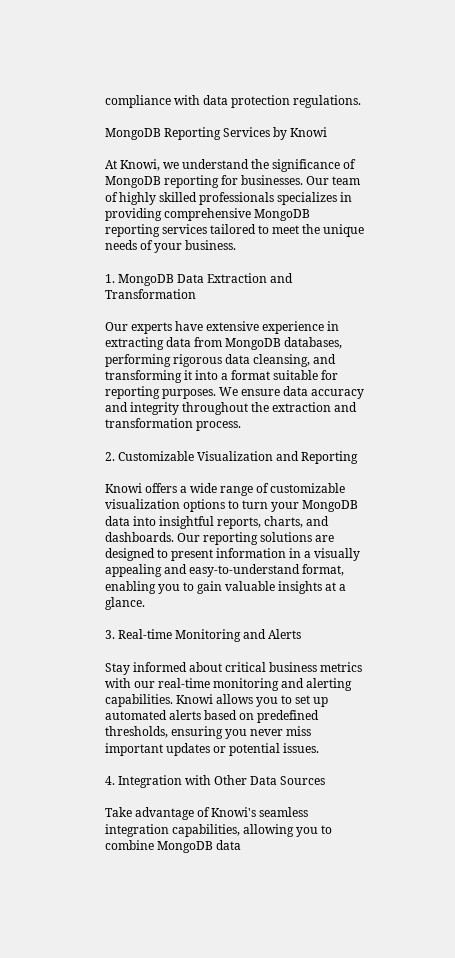compliance with data protection regulations.

MongoDB Reporting Services by Knowi

At Knowi, we understand the significance of MongoDB reporting for businesses. Our team of highly skilled professionals specializes in providing comprehensive MongoDB reporting services tailored to meet the unique needs of your business.

1. MongoDB Data Extraction and Transformation

Our experts have extensive experience in extracting data from MongoDB databases, performing rigorous data cleansing, and transforming it into a format suitable for reporting purposes. We ensure data accuracy and integrity throughout the extraction and transformation process.

2. Customizable Visualization and Reporting

Knowi offers a wide range of customizable visualization options to turn your MongoDB data into insightful reports, charts, and dashboards. Our reporting solutions are designed to present information in a visually appealing and easy-to-understand format, enabling you to gain valuable insights at a glance.

3. Real-time Monitoring and Alerts

Stay informed about critical business metrics with our real-time monitoring and alerting capabilities. Knowi allows you to set up automated alerts based on predefined thresholds, ensuring you never miss important updates or potential issues.

4. Integration with Other Data Sources

Take advantage of Knowi's seamless integration capabilities, allowing you to combine MongoDB data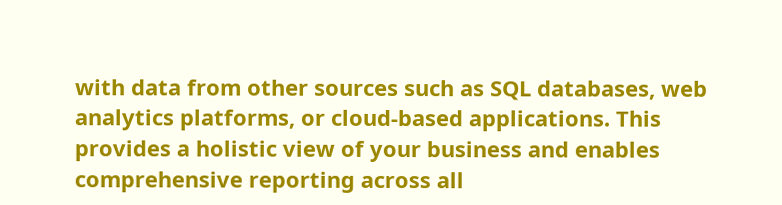with data from other sources such as SQL databases, web analytics platforms, or cloud-based applications. This provides a holistic view of your business and enables comprehensive reporting across all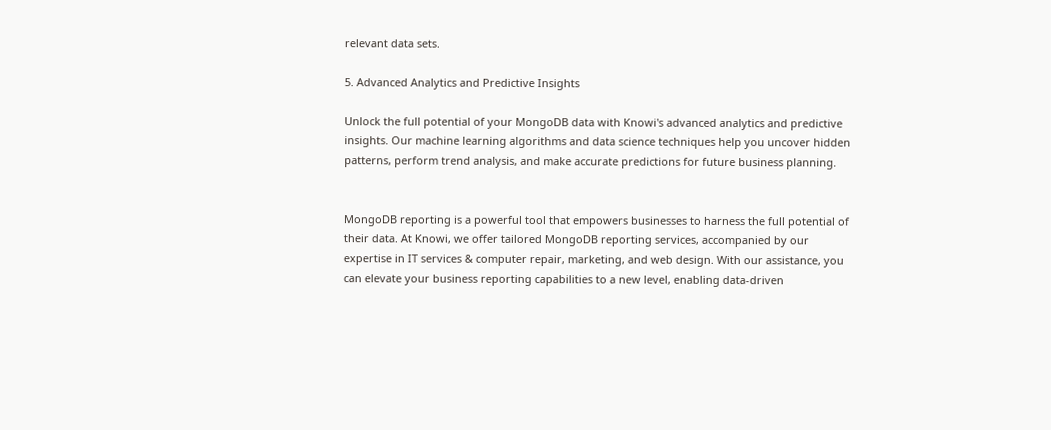relevant data sets.

5. Advanced Analytics and Predictive Insights

Unlock the full potential of your MongoDB data with Knowi's advanced analytics and predictive insights. Our machine learning algorithms and data science techniques help you uncover hidden patterns, perform trend analysis, and make accurate predictions for future business planning.


MongoDB reporting is a powerful tool that empowers businesses to harness the full potential of their data. At Knowi, we offer tailored MongoDB reporting services, accompanied by our expertise in IT services & computer repair, marketing, and web design. With our assistance, you can elevate your business reporting capabilities to a new level, enabling data-driven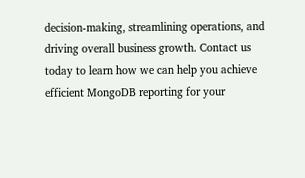decision-making, streamlining operations, and driving overall business growth. Contact us today to learn how we can help you achieve efficient MongoDB reporting for your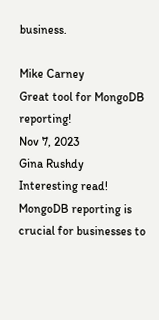business.

Mike Carney
Great tool for MongoDB reporting!
Nov 7, 2023
Gina Rushdy
Interesting read! MongoDB reporting is crucial for businesses to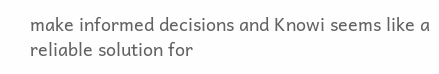make informed decisions and Knowi seems like a reliable solution for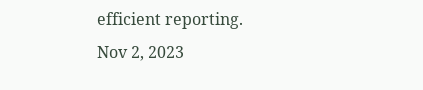efficient reporting.
Nov 2, 2023